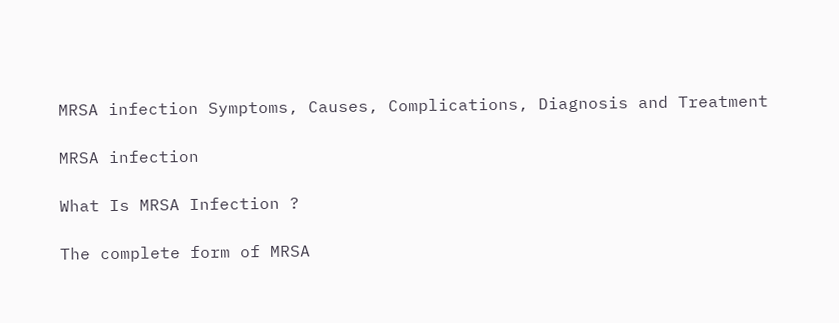MRSA infection Symptoms, Causes, Complications, Diagnosis and Treatment

MRSA infection

What Is MRSA Infection ?

The complete form of MRSA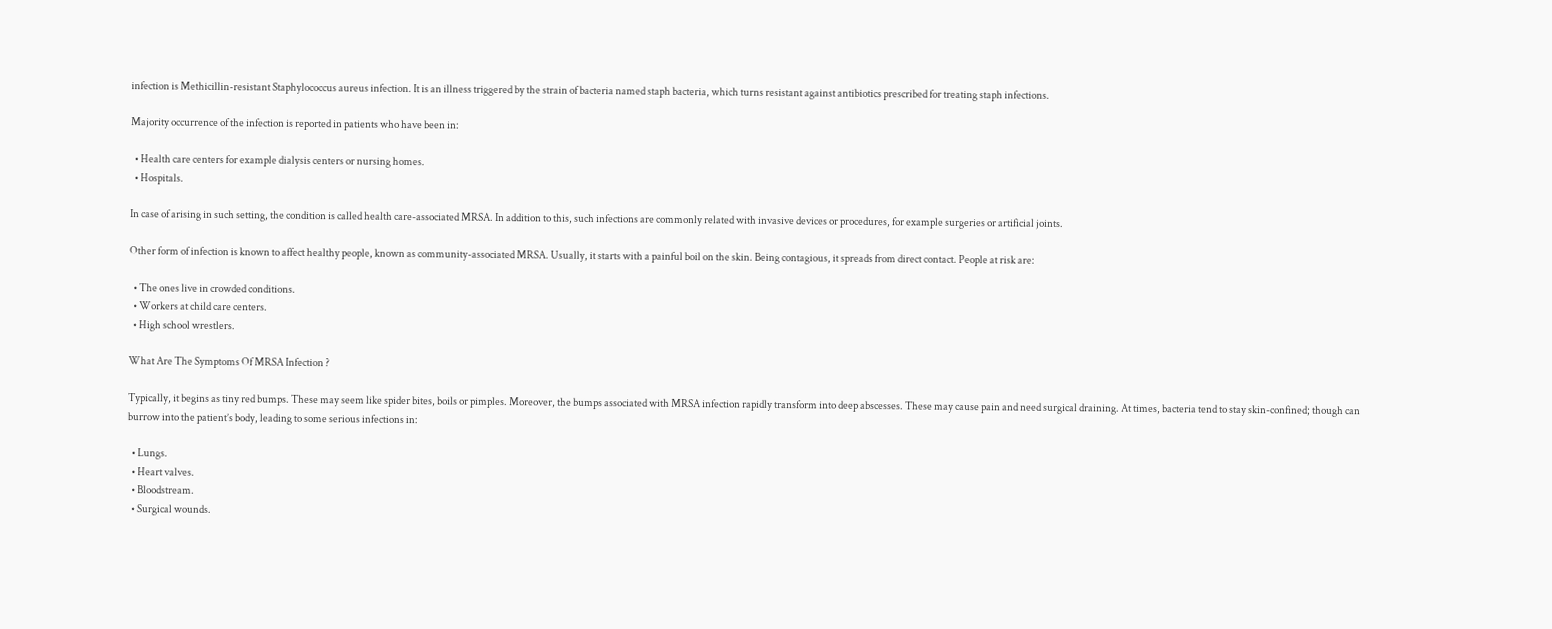infection is Methicillin-resistant Staphylococcus aureus infection. It is an illness triggered by the strain of bacteria named staph bacteria, which turns resistant against antibiotics prescribed for treating staph infections.

Majority occurrence of the infection is reported in patients who have been in:

  • Health care centers for example dialysis centers or nursing homes.
  • Hospitals.

In case of arising in such setting, the condition is called health care-associated MRSA. In addition to this, such infections are commonly related with invasive devices or procedures, for example surgeries or artificial joints.

Other form of infection is known to affect healthy people, known as community-associated MRSA. Usually, it starts with a painful boil on the skin. Being contagious, it spreads from direct contact. People at risk are:

  • The ones live in crowded conditions.
  • Workers at child care centers.
  • High school wrestlers.

What Are The Symptoms Of MRSA Infection ?

Typically, it begins as tiny red bumps. These may seem like spider bites, boils or pimples. Moreover, the bumps associated with MRSA infection rapidly transform into deep abscesses. These may cause pain and need surgical draining. At times, bacteria tend to stay skin-confined; though can burrow into the patient’s body, leading to some serious infections in:

  • Lungs.
  • Heart valves.
  • Bloodstream.
  • Surgical wounds.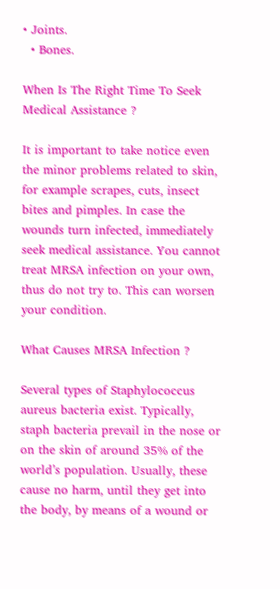• Joints.
  • Bones.

When Is The Right Time To Seek Medical Assistance ?

It is important to take notice even the minor problems related to skin, for example scrapes, cuts, insect bites and pimples. In case the wounds turn infected, immediately seek medical assistance. You cannot treat MRSA infection on your own, thus do not try to. This can worsen your condition.

What Causes MRSA Infection ?

Several types of Staphylococcus aureus bacteria exist. Typically, staph bacteria prevail in the nose or on the skin of around 35% of the world’s population. Usually, these cause no harm, until they get into the body, by means of a wound or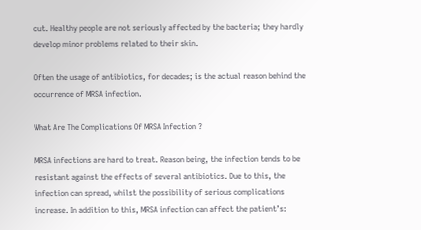cut. Healthy people are not seriously affected by the bacteria; they hardly develop minor problems related to their skin.

Often the usage of antibiotics, for decades; is the actual reason behind the occurrence of MRSA infection.

What Are The Complications Of MRSA Infection ?

MRSA infections are hard to treat. Reason being, the infection tends to be resistant against the effects of several antibiotics. Due to this, the infection can spread, whilst the possibility of serious complications increase. In addition to this, MRSA infection can affect the patient’s: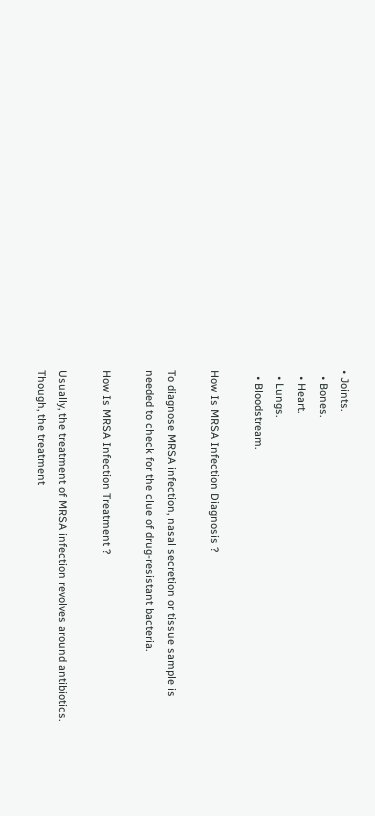• Joints.
  • Bones.
  • Heart.
  • Lungs.
  • Bloodstream.

How Is MRSA Infection Diagnosis ?

To diagnose MRSA infection, nasal secretion or tissue sample is needed to check for the clue of drug-resistant bacteria.

How Is MRSA Infection Treatment ?

Usually, the treatment of MRSA infection revolves around antibiotics. Though, the treatment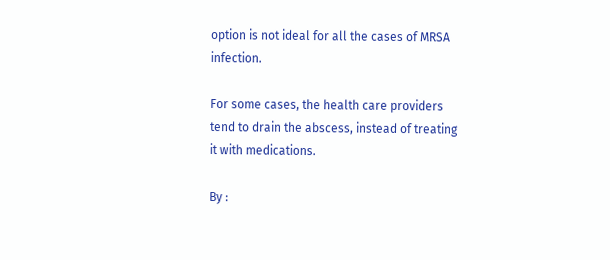option is not ideal for all the cases of MRSA infection.

For some cases, the health care providers tend to drain the abscess, instead of treating it with medications.

By :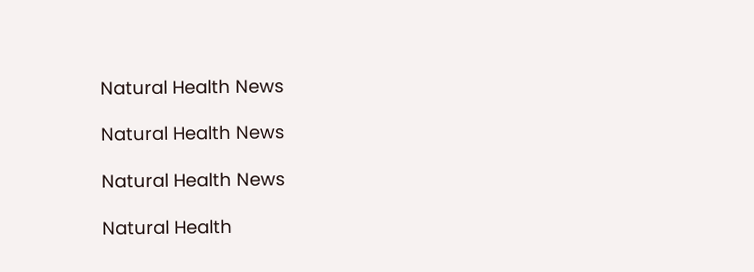Natural Health News

Natural Health News

Natural Health News

Natural Health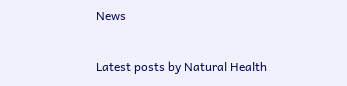News

Latest posts by Natural Health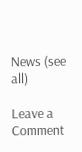News (see all)

Leave a Comment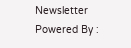Newsletter Powered By :